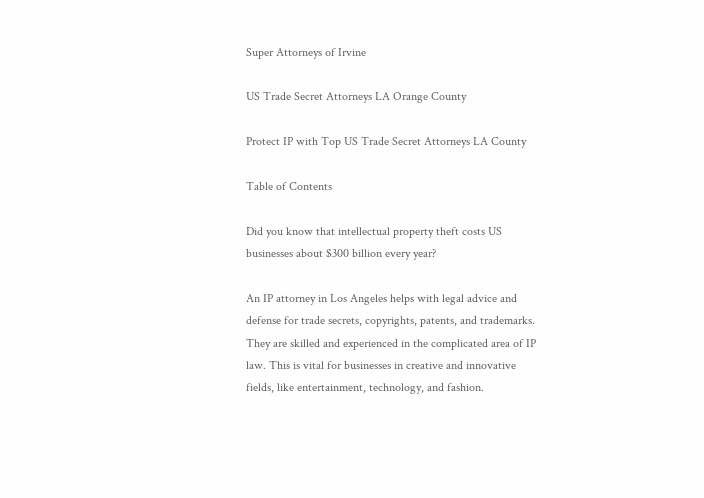Super Attorneys of Irvine

US Trade Secret Attorneys LA Orange County

Protect IP with Top US Trade Secret Attorneys LA County

Table of Contents

Did you know that intellectual property theft costs US businesses about $300 billion every year?

An IP attorney in Los Angeles helps with legal advice and defense for trade secrets, copyrights, patents, and trademarks. They are skilled and experienced in the complicated area of IP law. This is vital for businesses in creative and innovative fields, like entertainment, technology, and fashion.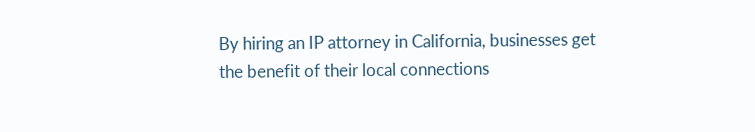By hiring an IP attorney in California, businesses get the benefit of their local connections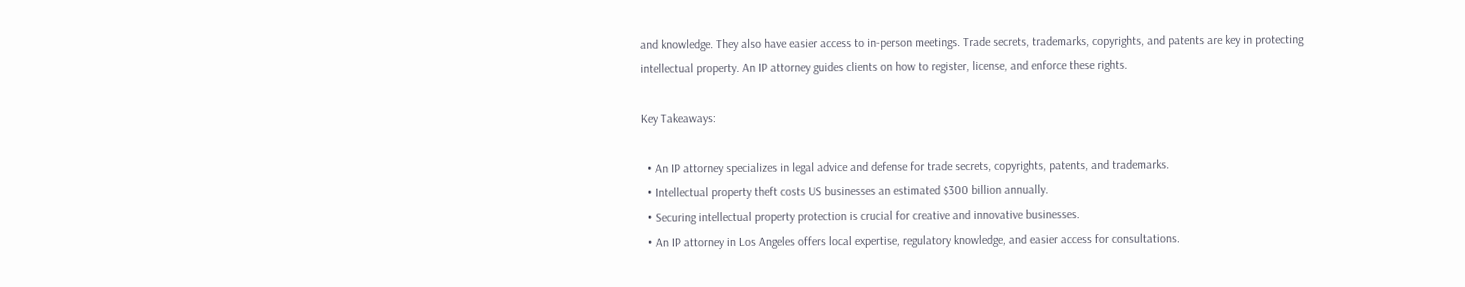and knowledge. They also have easier access to in-person meetings. Trade secrets, trademarks, copyrights, and patents are key in protecting intellectual property. An IP attorney guides clients on how to register, license, and enforce these rights.

Key Takeaways:

  • An IP attorney specializes in legal advice and defense for trade secrets, copyrights, patents, and trademarks.
  • Intellectual property theft costs US businesses an estimated $300 billion annually.
  • Securing intellectual property protection is crucial for creative and innovative businesses.
  • An IP attorney in Los Angeles offers local expertise, regulatory knowledge, and easier access for consultations.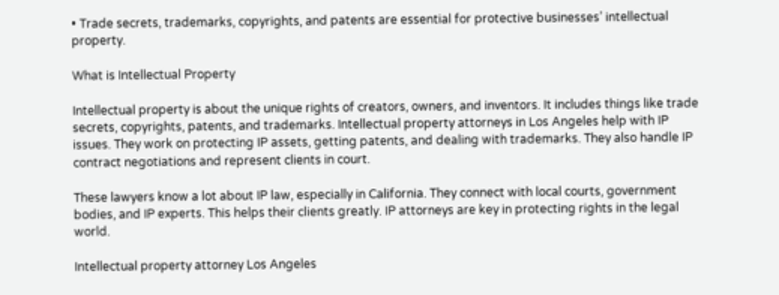• Trade secrets, trademarks, copyrights, and patents are essential for protective businesses’ intellectual property.

What is Intellectual Property

Intellectual property is about the unique rights of creators, owners, and inventors. It includes things like trade secrets, copyrights, patents, and trademarks. Intellectual property attorneys in Los Angeles help with IP issues. They work on protecting IP assets, getting patents, and dealing with trademarks. They also handle IP contract negotiations and represent clients in court.

These lawyers know a lot about IP law, especially in California. They connect with local courts, government bodies, and IP experts. This helps their clients greatly. IP attorneys are key in protecting rights in the legal world.

Intellectual property attorney Los Angeles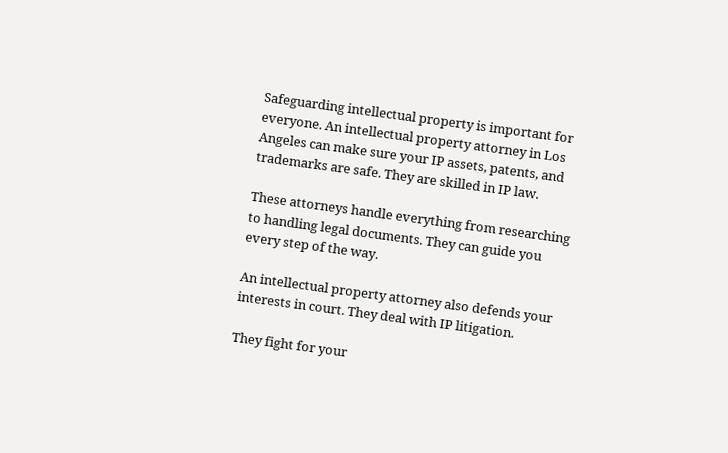Safeguarding intellectual property is important for everyone. An intellectual property attorney in Los Angeles can make sure your IP assets, patents, and trademarks are safe. They are skilled in IP law.

These attorneys handle everything from researching to handling legal documents. They can guide you every step of the way.

An intellectual property attorney also defends your interests in court. They deal with IP litigation.

They fight for your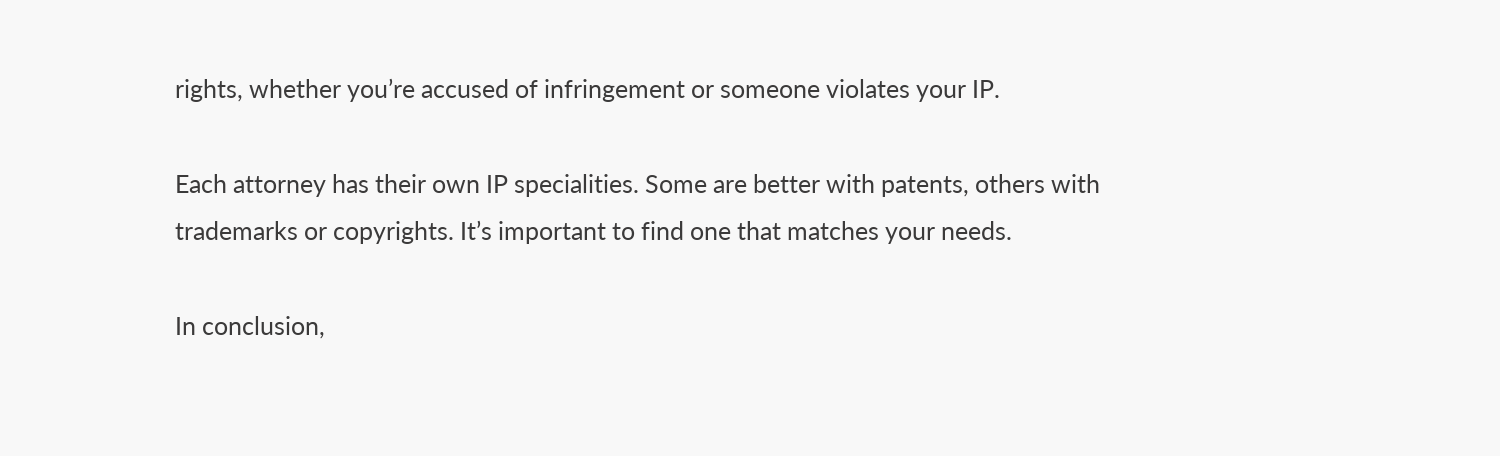rights, whether you’re accused of infringement or someone violates your IP.

Each attorney has their own IP specialities. Some are better with patents, others with trademarks or copyrights. It’s important to find one that matches your needs.

In conclusion,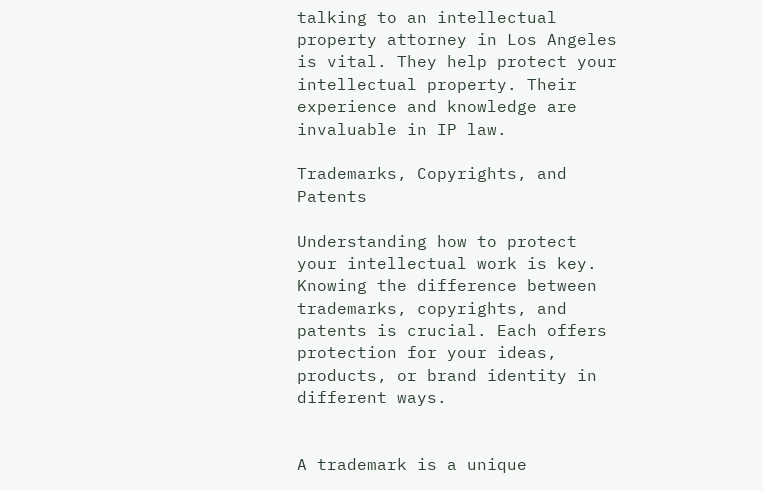talking to an intellectual property attorney in Los Angeles is vital. They help protect your intellectual property. Their experience and knowledge are invaluable in IP law.

Trademarks, Copyrights, and Patents

Understanding how to protect your intellectual work is key. Knowing the difference between trademarks, copyrights, and patents is crucial. Each offers protection for your ideas, products, or brand identity in different ways.


A trademark is a unique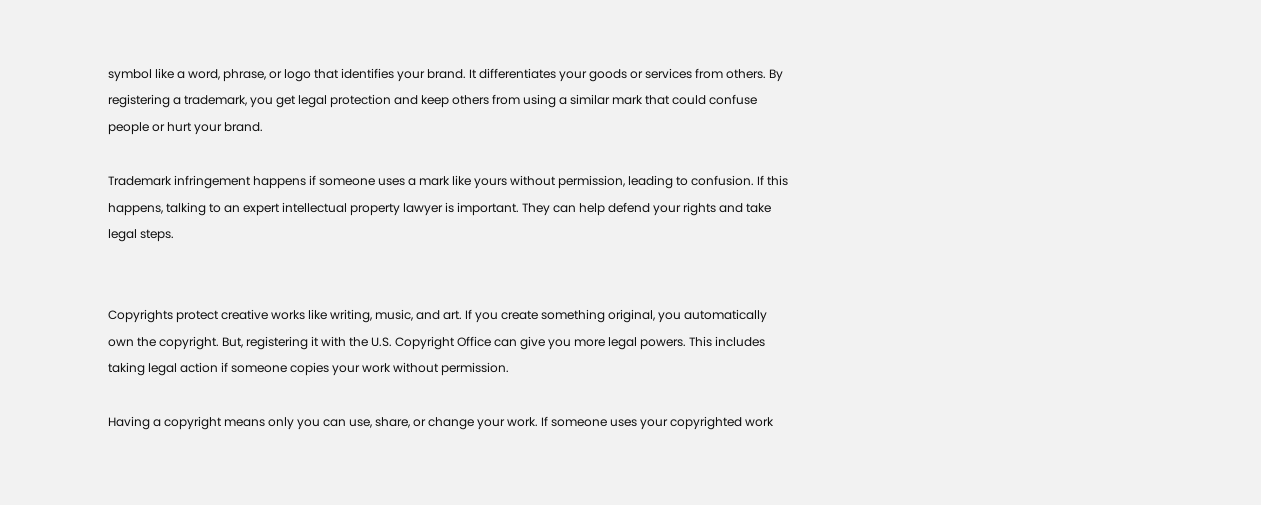symbol like a word, phrase, or logo that identifies your brand. It differentiates your goods or services from others. By registering a trademark, you get legal protection and keep others from using a similar mark that could confuse people or hurt your brand.

Trademark infringement happens if someone uses a mark like yours without permission, leading to confusion. If this happens, talking to an expert intellectual property lawyer is important. They can help defend your rights and take legal steps.


Copyrights protect creative works like writing, music, and art. If you create something original, you automatically own the copyright. But, registering it with the U.S. Copyright Office can give you more legal powers. This includes taking legal action if someone copies your work without permission.

Having a copyright means only you can use, share, or change your work. If someone uses your copyrighted work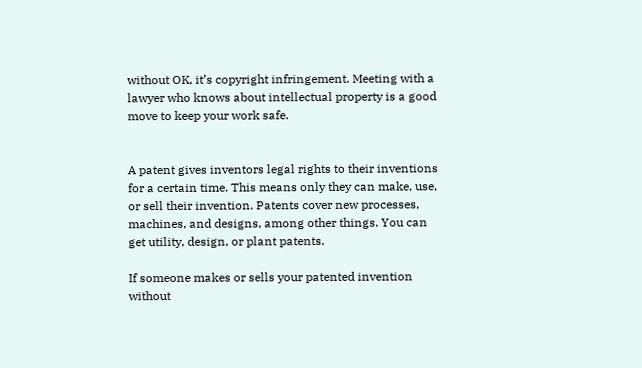without OK, it’s copyright infringement. Meeting with a lawyer who knows about intellectual property is a good move to keep your work safe.


A patent gives inventors legal rights to their inventions for a certain time. This means only they can make, use, or sell their invention. Patents cover new processes, machines, and designs, among other things. You can get utility, design, or plant patents.

If someone makes or sells your patented invention without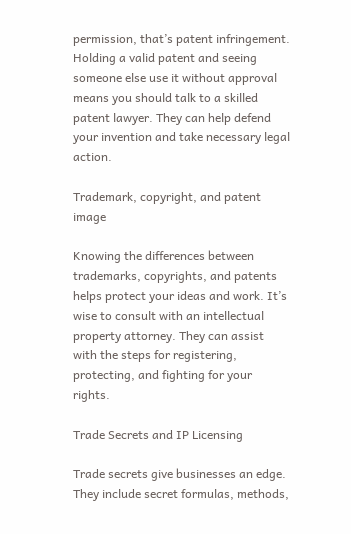permission, that’s patent infringement. Holding a valid patent and seeing someone else use it without approval means you should talk to a skilled patent lawyer. They can help defend your invention and take necessary legal action.

Trademark, copyright, and patent image

Knowing the differences between trademarks, copyrights, and patents helps protect your ideas and work. It’s wise to consult with an intellectual property attorney. They can assist with the steps for registering, protecting, and fighting for your rights.

Trade Secrets and IP Licensing

Trade secrets give businesses an edge. They include secret formulas, methods,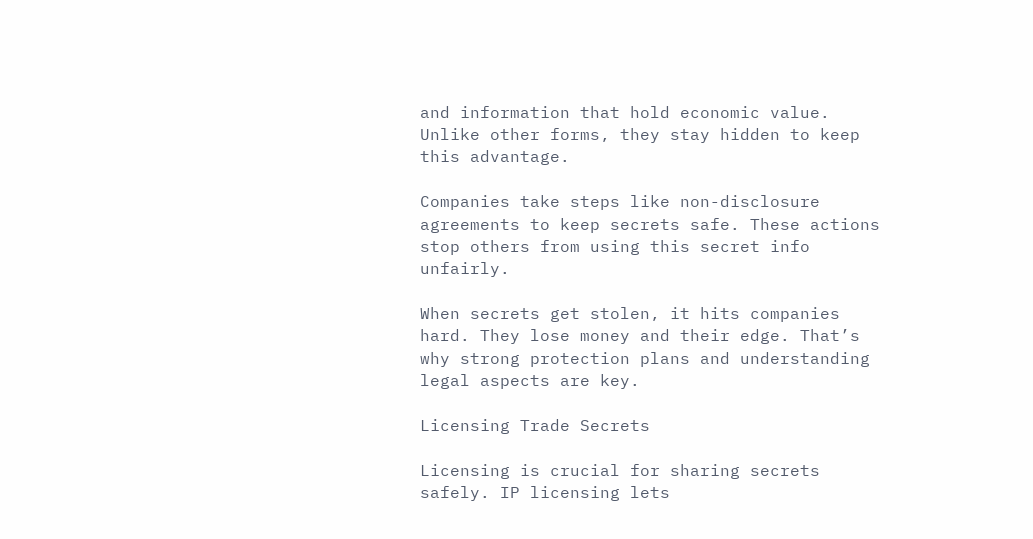and information that hold economic value. Unlike other forms, they stay hidden to keep this advantage.

Companies take steps like non-disclosure agreements to keep secrets safe. These actions stop others from using this secret info unfairly.

When secrets get stolen, it hits companies hard. They lose money and their edge. That’s why strong protection plans and understanding legal aspects are key.

Licensing Trade Secrets

Licensing is crucial for sharing secrets safely. IP licensing lets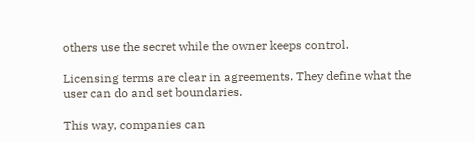others use the secret while the owner keeps control.

Licensing terms are clear in agreements. They define what the user can do and set boundaries.

This way, companies can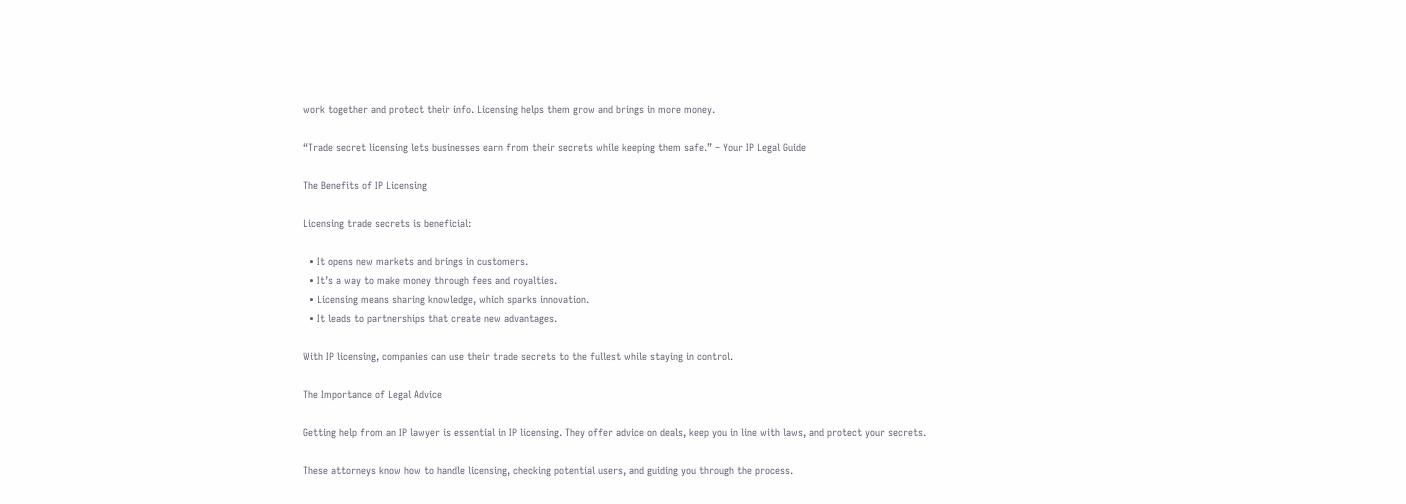work together and protect their info. Licensing helps them grow and brings in more money.

“Trade secret licensing lets businesses earn from their secrets while keeping them safe.” – Your IP Legal Guide

The Benefits of IP Licensing

Licensing trade secrets is beneficial:

  • It opens new markets and brings in customers.
  • It’s a way to make money through fees and royalties.
  • Licensing means sharing knowledge, which sparks innovation.
  • It leads to partnerships that create new advantages.

With IP licensing, companies can use their trade secrets to the fullest while staying in control.

The Importance of Legal Advice

Getting help from an IP lawyer is essential in IP licensing. They offer advice on deals, keep you in line with laws, and protect your secrets.

These attorneys know how to handle licensing, checking potential users, and guiding you through the process.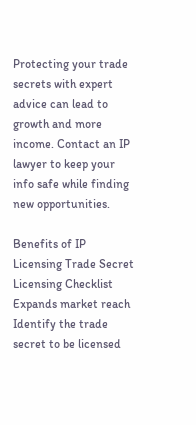Protecting your trade secrets with expert advice can lead to growth and more income. Contact an IP lawyer to keep your info safe while finding new opportunities.

Benefits of IP Licensing Trade Secret Licensing Checklist
Expands market reach Identify the trade secret to be licensed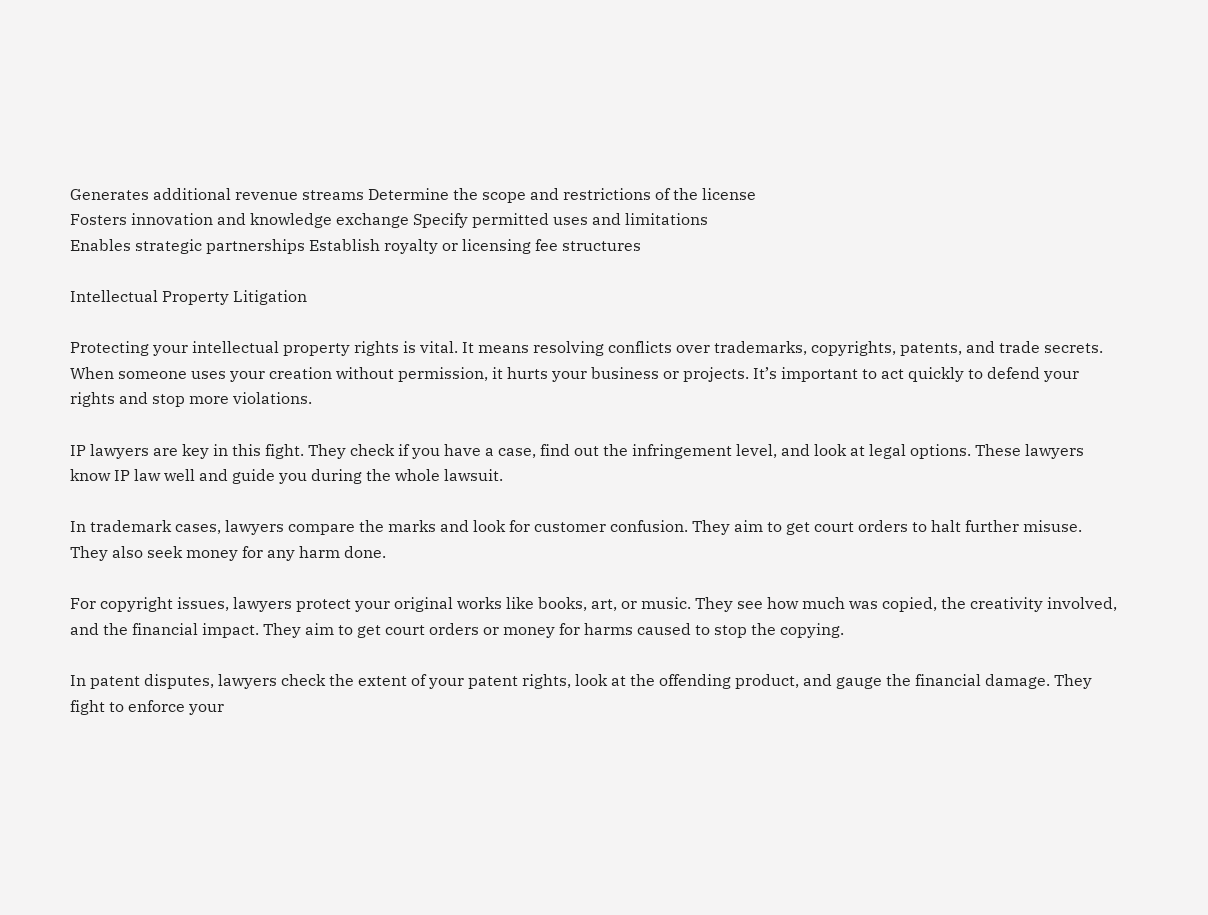Generates additional revenue streams Determine the scope and restrictions of the license
Fosters innovation and knowledge exchange Specify permitted uses and limitations
Enables strategic partnerships Establish royalty or licensing fee structures

Intellectual Property Litigation

Protecting your intellectual property rights is vital. It means resolving conflicts over trademarks, copyrights, patents, and trade secrets. When someone uses your creation without permission, it hurts your business or projects. It’s important to act quickly to defend your rights and stop more violations.

IP lawyers are key in this fight. They check if you have a case, find out the infringement level, and look at legal options. These lawyers know IP law well and guide you during the whole lawsuit.

In trademark cases, lawyers compare the marks and look for customer confusion. They aim to get court orders to halt further misuse. They also seek money for any harm done.

For copyright issues, lawyers protect your original works like books, art, or music. They see how much was copied, the creativity involved, and the financial impact. They aim to get court orders or money for harms caused to stop the copying.

In patent disputes, lawyers check the extent of your patent rights, look at the offending product, and gauge the financial damage. They fight to enforce your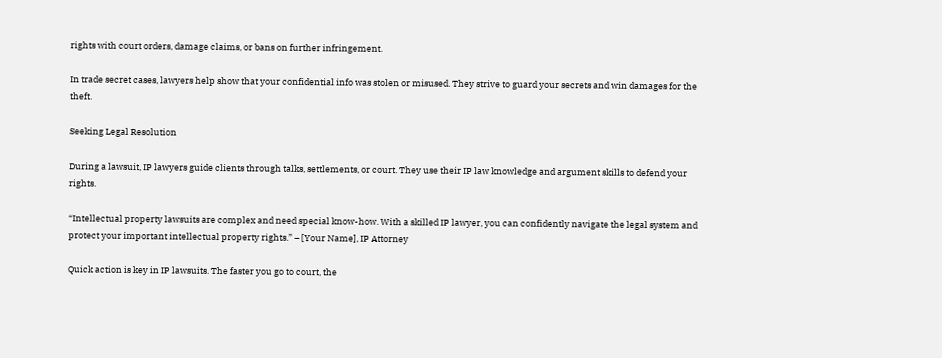rights with court orders, damage claims, or bans on further infringement.

In trade secret cases, lawyers help show that your confidential info was stolen or misused. They strive to guard your secrets and win damages for the theft.

Seeking Legal Resolution

During a lawsuit, IP lawyers guide clients through talks, settlements, or court. They use their IP law knowledge and argument skills to defend your rights.

“Intellectual property lawsuits are complex and need special know-how. With a skilled IP lawyer, you can confidently navigate the legal system and protect your important intellectual property rights.” – [Your Name], IP Attorney

Quick action is key in IP lawsuits. The faster you go to court, the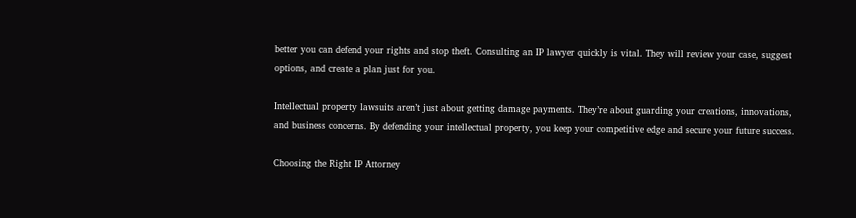better you can defend your rights and stop theft. Consulting an IP lawyer quickly is vital. They will review your case, suggest options, and create a plan just for you.

Intellectual property lawsuits aren’t just about getting damage payments. They’re about guarding your creations, innovations, and business concerns. By defending your intellectual property, you keep your competitive edge and secure your future success.

Choosing the Right IP Attorney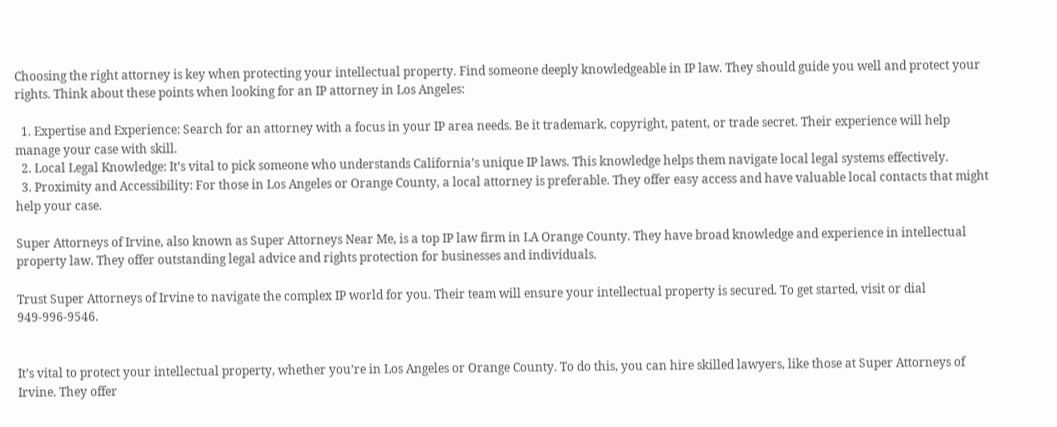Choosing the right attorney is key when protecting your intellectual property. Find someone deeply knowledgeable in IP law. They should guide you well and protect your rights. Think about these points when looking for an IP attorney in Los Angeles:

  1. Expertise and Experience: Search for an attorney with a focus in your IP area needs. Be it trademark, copyright, patent, or trade secret. Their experience will help manage your case with skill.
  2. Local Legal Knowledge: It’s vital to pick someone who understands California’s unique IP laws. This knowledge helps them navigate local legal systems effectively.
  3. Proximity and Accessibility: For those in Los Angeles or Orange County, a local attorney is preferable. They offer easy access and have valuable local contacts that might help your case.

Super Attorneys of Irvine, also known as Super Attorneys Near Me, is a top IP law firm in LA Orange County. They have broad knowledge and experience in intellectual property law. They offer outstanding legal advice and rights protection for businesses and individuals.

Trust Super Attorneys of Irvine to navigate the complex IP world for you. Their team will ensure your intellectual property is secured. To get started, visit or dial 949-996-9546.


It’s vital to protect your intellectual property, whether you’re in Los Angeles or Orange County. To do this, you can hire skilled lawyers, like those at Super Attorneys of Irvine. They offer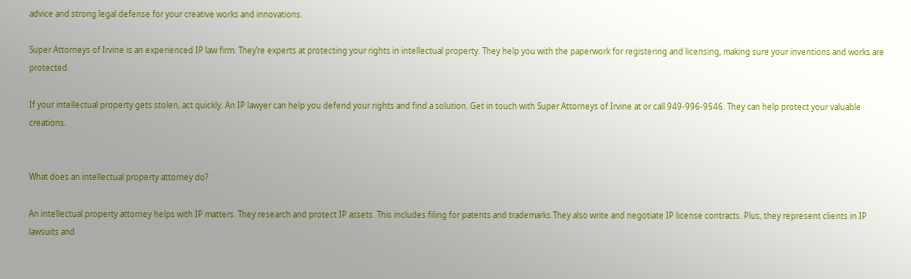advice and strong legal defense for your creative works and innovations.

Super Attorneys of Irvine is an experienced IP law firm. They’re experts at protecting your rights in intellectual property. They help you with the paperwork for registering and licensing, making sure your inventions and works are protected.

If your intellectual property gets stolen, act quickly. An IP lawyer can help you defend your rights and find a solution. Get in touch with Super Attorneys of Irvine at or call 949-996-9546. They can help protect your valuable creations.


What does an intellectual property attorney do?

An intellectual property attorney helps with IP matters. They research and protect IP assets. This includes filing for patents and trademarks.They also write and negotiate IP license contracts. Plus, they represent clients in IP lawsuits and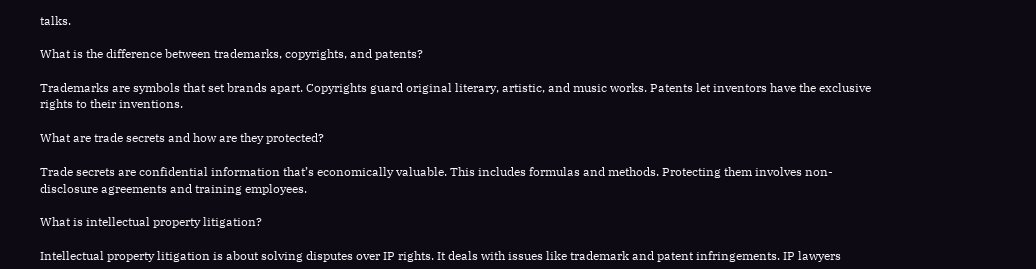talks.

What is the difference between trademarks, copyrights, and patents?

Trademarks are symbols that set brands apart. Copyrights guard original literary, artistic, and music works. Patents let inventors have the exclusive rights to their inventions.

What are trade secrets and how are they protected?

Trade secrets are confidential information that’s economically valuable. This includes formulas and methods. Protecting them involves non-disclosure agreements and training employees.

What is intellectual property litigation?

Intellectual property litigation is about solving disputes over IP rights. It deals with issues like trademark and patent infringements. IP lawyers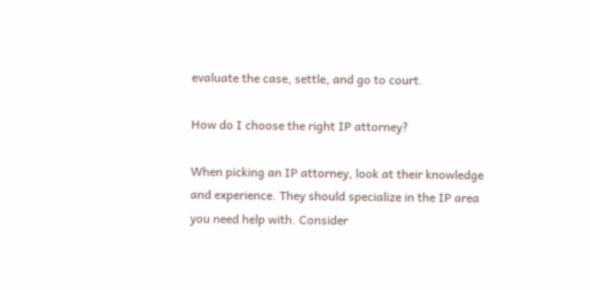evaluate the case, settle, and go to court.

How do I choose the right IP attorney?

When picking an IP attorney, look at their knowledge and experience. They should specialize in the IP area you need help with. Consider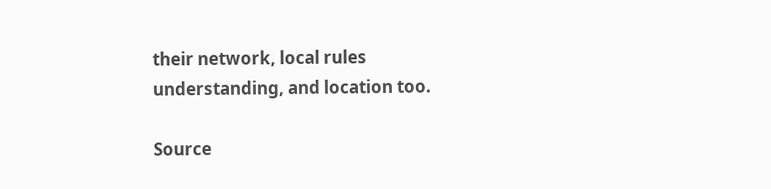their network, local rules understanding, and location too.

Source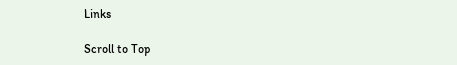Links

Scroll to Top